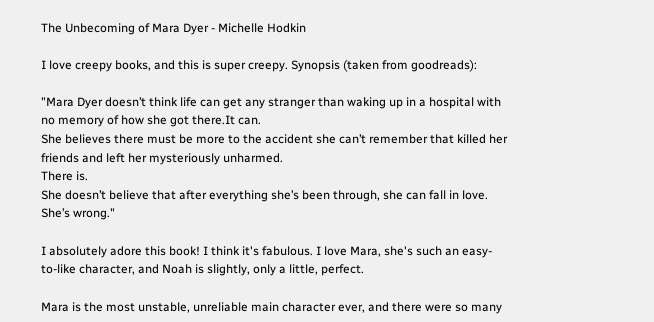The Unbecoming of Mara Dyer - Michelle Hodkin

I love creepy books, and this is super creepy. Synopsis (taken from goodreads):

"Mara Dyer doesn’t think life can get any stranger than waking up in a hospital with no memory of how she got there.It can.
She believes there must be more to the accident she can’t remember that killed her friends and left her mysteriously unharmed.
There is.
She doesn’t believe that after everything she’s been through, she can fall in love.
She’s wrong."

I absolutely adore this book! I think it's fabulous. I love Mara, she's such an easy-to-like character, and Noah is slightly, only a little, perfect.

Mara is the most unstable, unreliable main character ever, and there were so many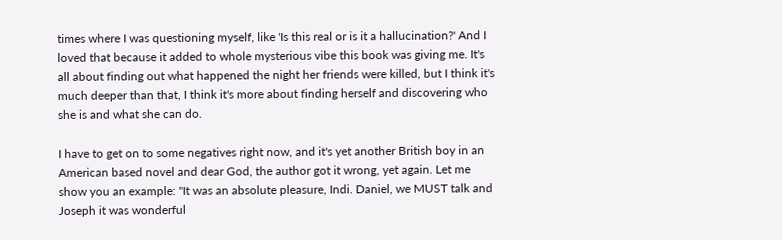times where I was questioning myself, like 'Is this real or is it a hallucination?' And I loved that because it added to whole mysterious vibe this book was giving me. It's all about finding out what happened the night her friends were killed, but I think it's much deeper than that, I think it's more about finding herself and discovering who she is and what she can do.

I have to get on to some negatives right now, and it's yet another British boy in an American based novel and dear God, the author got it wrong, yet again. Let me show you an example: "It was an absolute pleasure, Indi. Daniel, we MUST talk and Joseph it was wonderful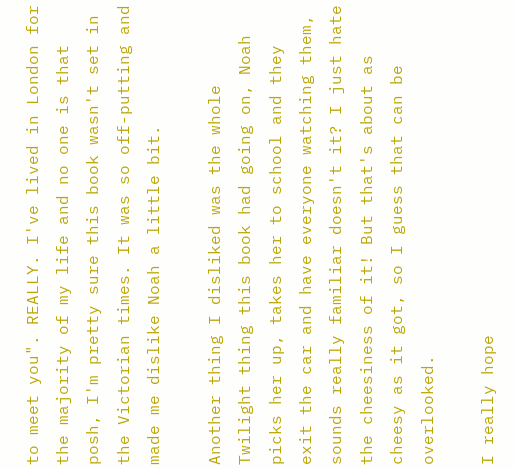to meet you". REALLY. I've lived in London for the majority of my life and no one is that posh, I'm pretty sure this book wasn't set in the Victorian times. It was so off-putting and made me dislike Noah a little bit.

Another thing I disliked was the whole Twilight thing this book had going on, Noah picks her up, takes her to school and they exit the car and have everyone watching them, sounds really familiar doesn't it? I just hate the cheesiness of it! But that's about as cheesy as it got, so I guess that can be overlooked.

I really hope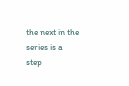the next in the series is a step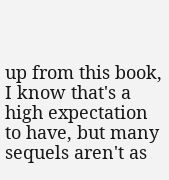up from this book, I know that's a high expectation to have, but many sequels aren't as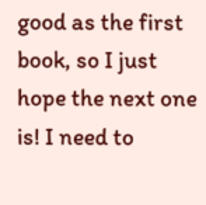good as the first book, so I just hope the next one is! I need to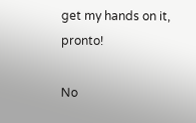get my hands on it, pronto!

No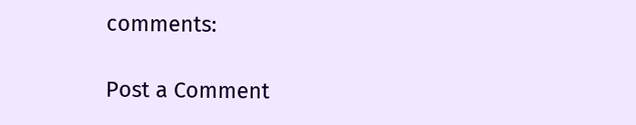comments:

Post a Comment